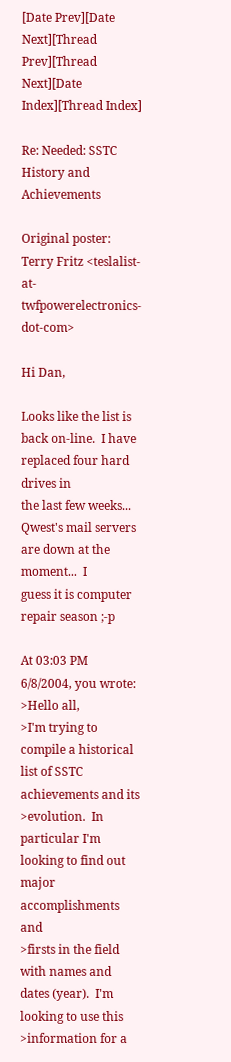[Date Prev][Date Next][Thread Prev][Thread Next][Date Index][Thread Index]

Re: Needed: SSTC History and Achievements

Original poster: Terry Fritz <teslalist-at-twfpowerelectronics-dot-com>

Hi Dan,

Looks like the list is back on-line.  I have replaced four hard drives in
the last few weeks...  Qwest's mail servers are down at the moment...  I
guess it is computer repair season ;-p

At 03:03 PM 6/8/2004, you wrote:
>Hello all,
>I'm trying to compile a historical list of SSTC achievements and its
>evolution.  In particular I'm looking to find out major accomplishments and
>firsts in the field with names and dates (year).  I'm looking to use this
>information for a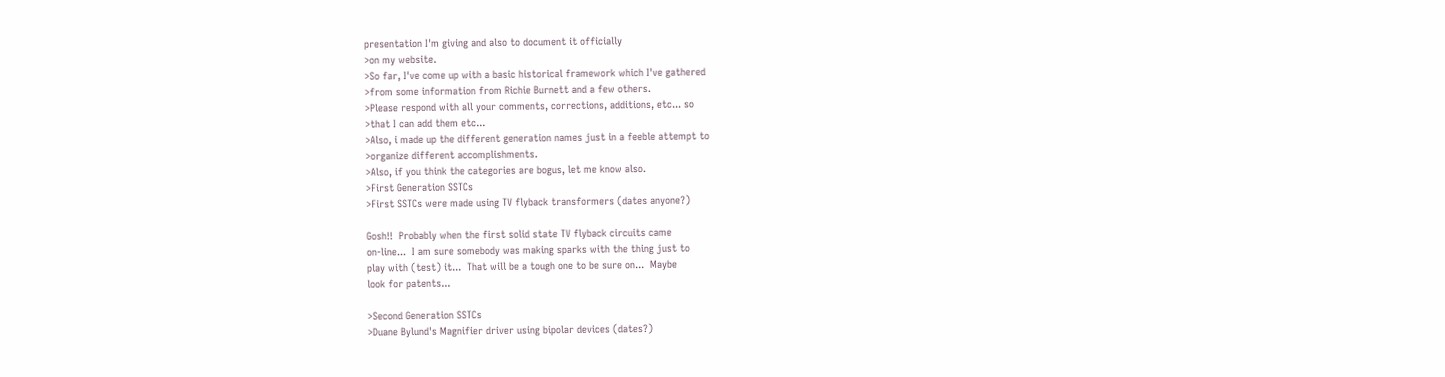presentation I'm giving and also to document it officially
>on my website.
>So far, I've come up with a basic historical framework which I've gathered
>from some information from Richie Burnett and a few others.
>Please respond with all your comments, corrections, additions, etc... so
>that I can add them etc...
>Also, i made up the different generation names just in a feeble attempt to
>organize different accomplishments.
>Also, if you think the categories are bogus, let me know also.
>First Generation SSTCs
>First SSTCs were made using TV flyback transformers (dates anyone?)

Gosh!!  Probably when the first solid state TV flyback circuits came
on-line...  I am sure somebody was making sparks with the thing just to
play with (test) it...  That will be a tough one to be sure on...  Maybe
look for patents...

>Second Generation SSTCs
>Duane Bylund's Magnifier driver using bipolar devices (dates?)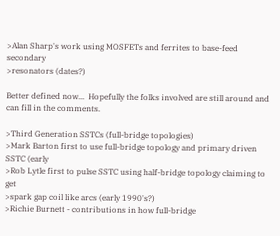>Alan Sharp's work using MOSFETs and ferrites to base-feed secondary
>resonators (dates?)

Better defined now...  Hopefully the folks involved are still around and
can fill in the comments.

>Third Generation SSTCs (full-bridge topologies)
>Mark Barton first to use full-bridge topology and primary driven SSTC (early
>Rob Lytle first to pulse SSTC using half-bridge topology claiming to get
>spark gap coil like arcs (early 1990's?)
>Richie Burnett - contributions in how full-bridge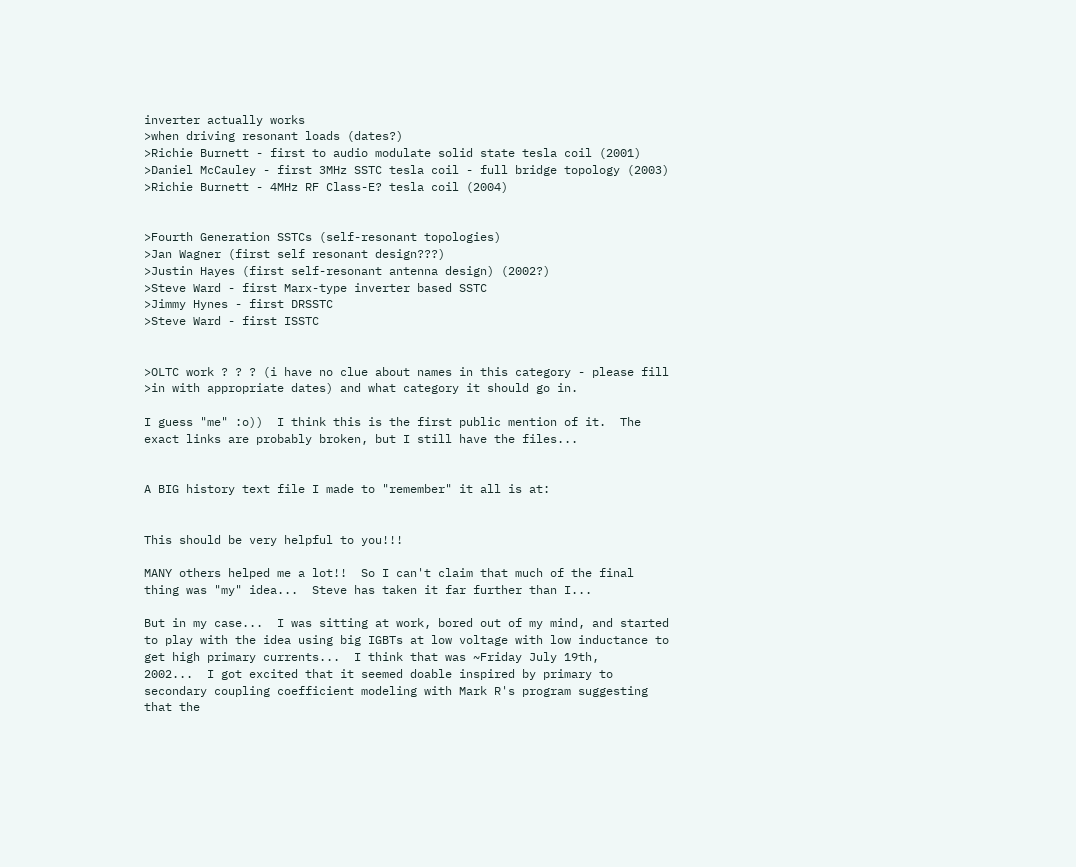inverter actually works
>when driving resonant loads (dates?)
>Richie Burnett - first to audio modulate solid state tesla coil (2001)
>Daniel McCauley - first 3MHz SSTC tesla coil - full bridge topology (2003)
>Richie Burnett - 4MHz RF Class-E? tesla coil (2004)


>Fourth Generation SSTCs (self-resonant topologies)
>Jan Wagner (first self resonant design???)
>Justin Hayes (first self-resonant antenna design) (2002?)
>Steve Ward - first Marx-type inverter based SSTC
>Jimmy Hynes - first DRSSTC
>Steve Ward - first ISSTC


>OLTC work ? ? ? (i have no clue about names in this category - please fill
>in with appropriate dates) and what category it should go in.

I guess "me" :o))  I think this is the first public mention of it.  The
exact links are probably broken, but I still have the files...


A BIG history text file I made to "remember" it all is at:


This should be very helpful to you!!!

MANY others helped me a lot!!  So I can't claim that much of the final
thing was "my" idea...  Steve has taken it far further than I...

But in my case...  I was sitting at work, bored out of my mind, and started
to play with the idea using big IGBTs at low voltage with low inductance to
get high primary currents...  I think that was ~Friday July 19th,
2002...  I got excited that it seemed doable inspired by primary to
secondary coupling coefficient modeling with Mark R's program suggesting
that the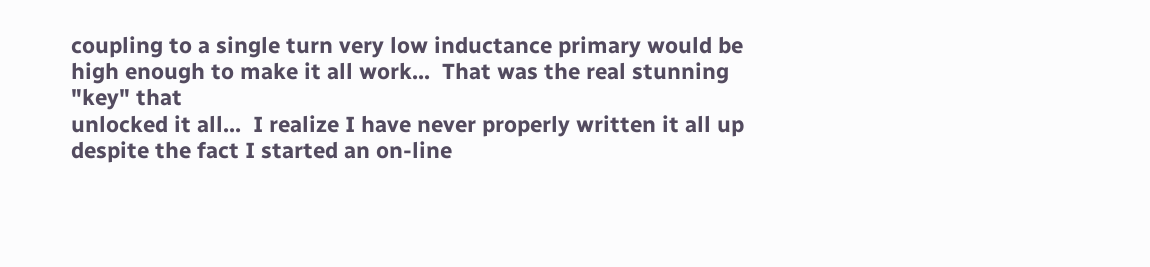coupling to a single turn very low inductance primary would be
high enough to make it all work...  That was the real stunning "key" that
unlocked it all...  I realize I have never properly written it all up
despite the fact I started an on-line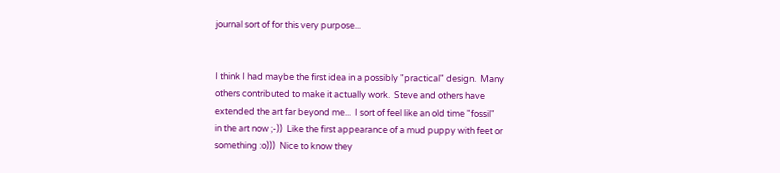journal sort of for this very purpose...


I think I had maybe the first idea in a possibly "practical" design.  Many
others contributed to make it actually work.  Steve and others have
extended the art far beyond me...  I sort of feel like an old time "fossil"
in the art now ;-))  Like the first appearance of a mud puppy with feet or
something :o)))  Nice to know they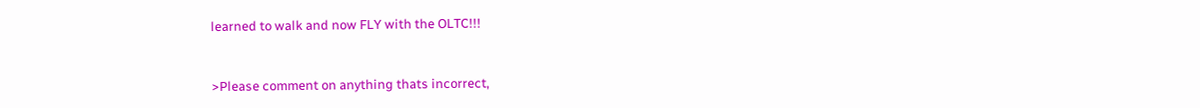learned to walk and now FLY with the OLTC!!!



>Please comment on anything thats incorrect,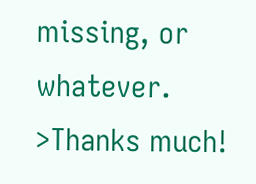missing, or whatever.
>Thanks much!